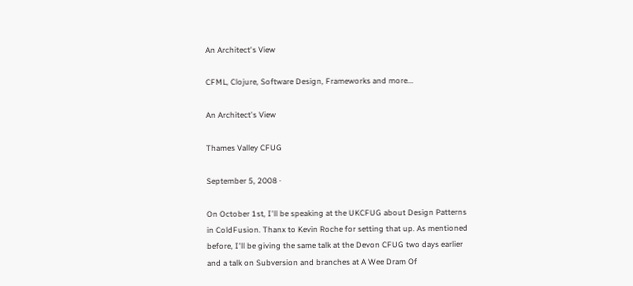An Architect's View

CFML, Clojure, Software Design, Frameworks and more...

An Architect's View

Thames Valley CFUG

September 5, 2008 ·

On October 1st, I'll be speaking at the UKCFUG about Design Patterns in ColdFusion. Thanx to Kevin Roche for setting that up. As mentioned before, I'll be giving the same talk at the Devon CFUG two days earlier and a talk on Subversion and branches at A Wee Dram Of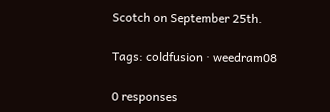Scotch on September 25th.

Tags: coldfusion · weedram08

0 responses